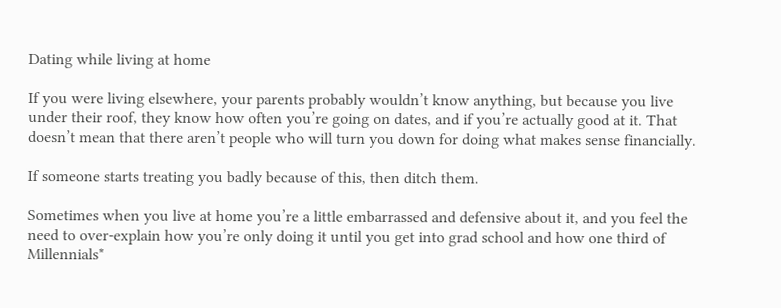Dating while living at home

If you were living elsewhere, your parents probably wouldn’t know anything, but because you live under their roof, they know how often you’re going on dates, and if you’re actually good at it. That doesn’t mean that there aren’t people who will turn you down for doing what makes sense financially.

If someone starts treating you badly because of this, then ditch them.

Sometimes when you live at home you’re a little embarrassed and defensive about it, and you feel the need to over-explain how you’re only doing it until you get into grad school and how one third of Millennials*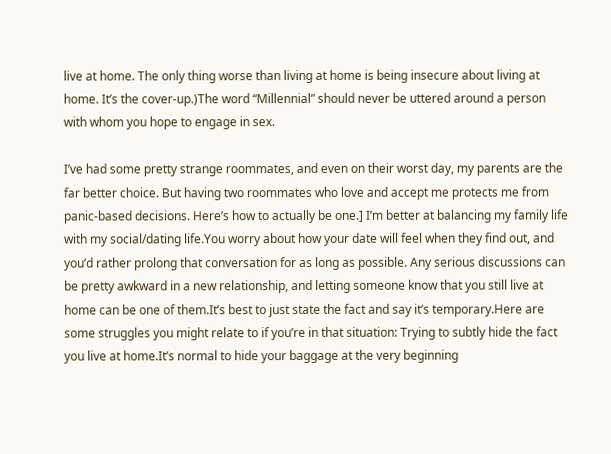live at home. The only thing worse than living at home is being insecure about living at home. It’s the cover-up.)The word “Millennial” should never be uttered around a person with whom you hope to engage in sex.

I’ve had some pretty strange roommates, and even on their worst day, my parents are the far better choice. But having two roommates who love and accept me protects me from panic-based decisions. Here’s how to actually be one.] I’m better at balancing my family life with my social/dating life.You worry about how your date will feel when they find out, and you’d rather prolong that conversation for as long as possible. Any serious discussions can be pretty awkward in a new relationship, and letting someone know that you still live at home can be one of them.It’s best to just state the fact and say it’s temporary.Here are some struggles you might relate to if you’re in that situation: Trying to subtly hide the fact you live at home.It’s normal to hide your baggage at the very beginning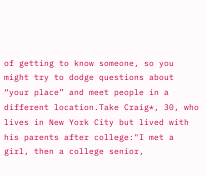of getting to know someone, so you might try to dodge questions about “your place” and meet people in a different location.Take Craig*, 30, who lives in New York City but lived with his parents after college:"I met a girl, then a college senior,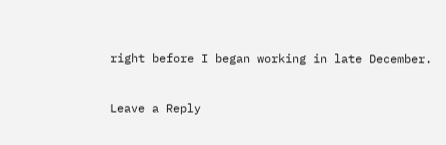right before I began working in late December.


Leave a Reply